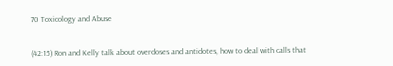70 Toxicology and Abuse


(42:15) Ron and Kelly talk about overdoses and antidotes, how to deal with calls that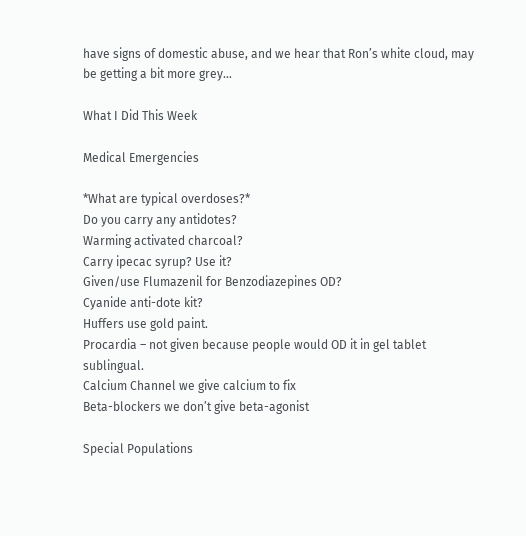have signs of domestic abuse, and we hear that Ron’s white cloud, may be getting a bit more grey…

What I Did This Week

Medical Emergencies

*What are typical overdoses?*
Do you carry any antidotes?
Warming activated charcoal?
Carry ipecac syrup? Use it?
Given/use Flumazenil for Benzodiazepines OD?
Cyanide anti-dote kit?
Huffers use gold paint.
Procardia – not given because people would OD it in gel tablet sublingual.
Calcium Channel we give calcium to fix
Beta-blockers we don’t give beta-agonist

Special Populations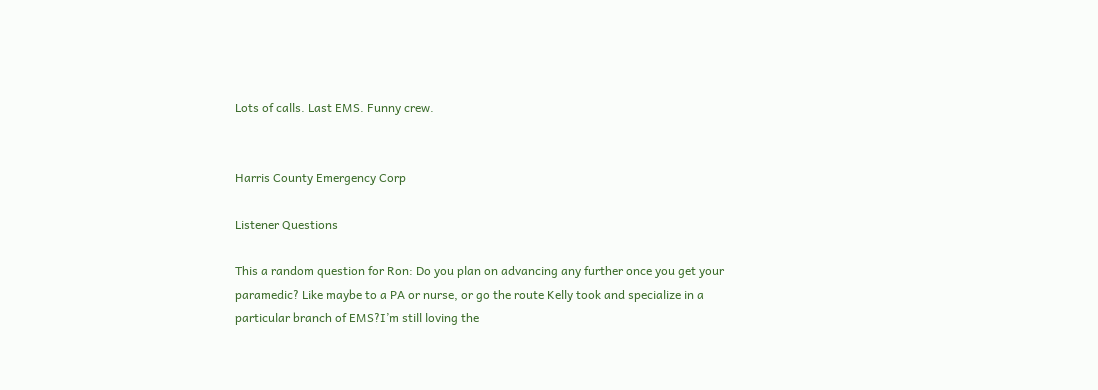Lots of calls. Last EMS. Funny crew.


Harris County Emergency Corp

Listener Questions

This a random question for Ron: Do you plan on advancing any further once you get your paramedic? Like maybe to a PA or nurse, or go the route Kelly took and specialize in a particular branch of EMS?I’m still loving the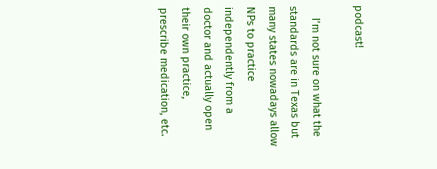podcast!

    I’m not sure on what the standards are in Texas but many states nowadays allow NPs to practice independently from a doctor and actually open their own practice, prescribe medication, etc.